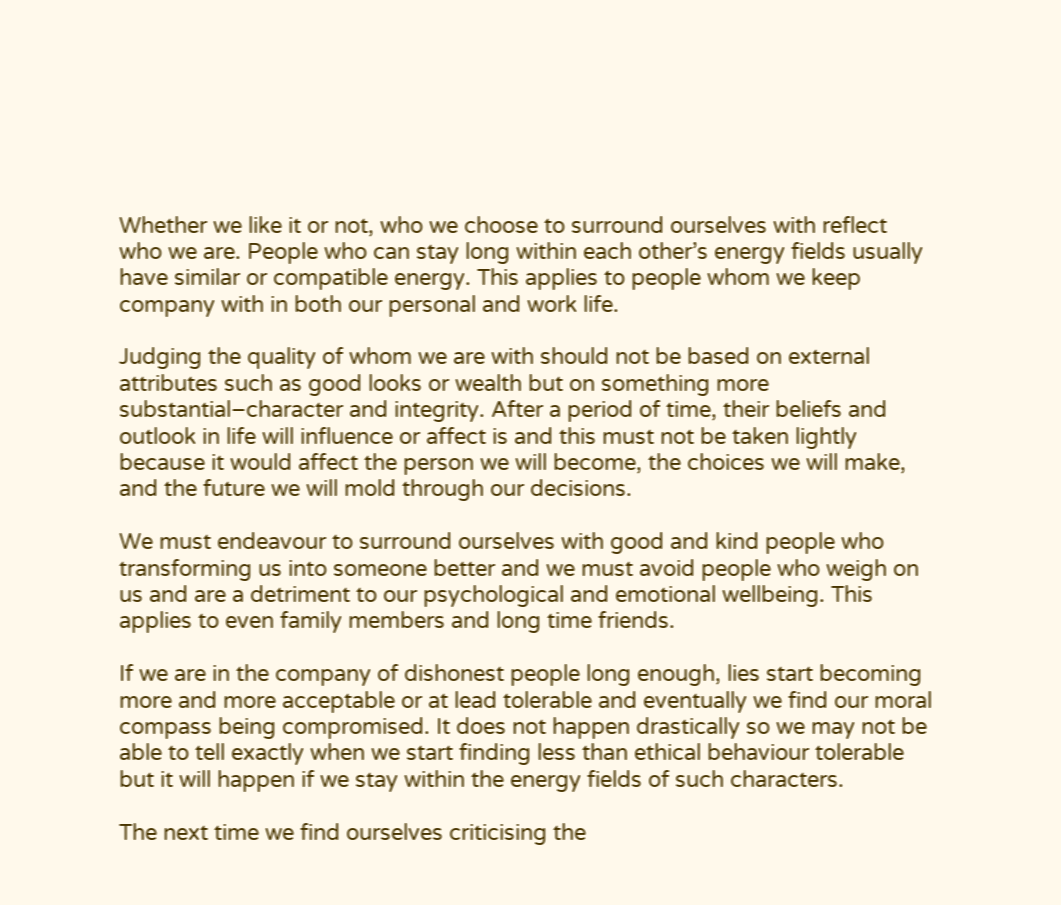Whether we like it or not, who we choose to surround ourselves with reflect who we are. People who can stay long within each other’s energy fields usually have similar or compatible energy. This applies to people whom we keep company with in both our personal and work life.

Judging the quality of whom we are with should not be based on external attributes such as good looks or wealth but on something more substantial–character and integrity. After a period of time, their beliefs and outlook in life will influence or affect is and this must not be taken lightly because it would affect the person we will become, the choices we will make, and the future we will mold through our decisions.

We must endeavour to surround ourselves with good and kind people who transforming us into someone better and we must avoid people who weigh on us and are a detriment to our psychological and emotional wellbeing. This applies to even family members and long time friends.

If we are in the company of dishonest people long enough, lies start becoming more and more acceptable or at lead tolerable and eventually we find our moral compass being compromised. It does not happen drastically so we may not be able to tell exactly when we start finding less than ethical behaviour tolerable but it will happen if we stay within the energy fields of such characters.

The next time we find ourselves criticising the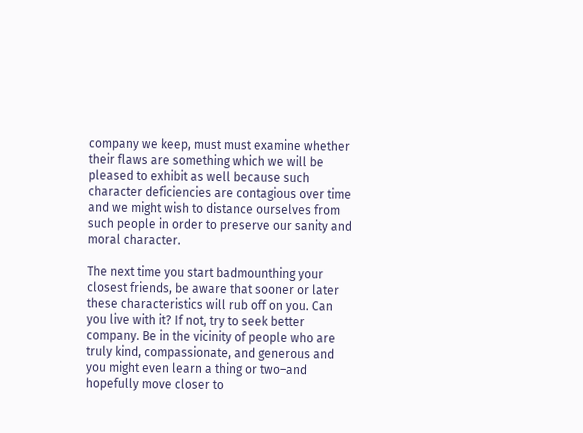company we keep, must must examine whether their flaws are something which we will be pleased to exhibit as well because such character deficiencies are contagious over time and we might wish to distance ourselves from such people in order to preserve our sanity and moral character.

The next time you start badmounthing your closest friends, be aware that sooner or later these characteristics will rub off on you. Can you live with it? If not, try to seek better company. Be in the vicinity of people who are truly kind, compassionate, and generous and you might even learn a thing or two–and hopefully move closer to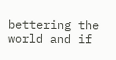bettering the world and if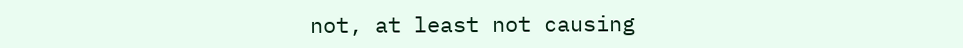not, at least not causing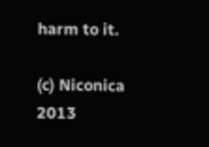harm to it.

(c) Niconica 2013